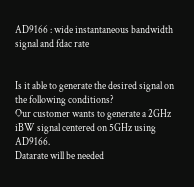AD9166 : wide instantaneous bandwidth signal and fdac rate


Is it able to generate the desired signal on the following conditions?
Our customer wants to generate a 2GHz iBW signal centered on 5GHz using AD9166.
Datarate will be needed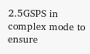2.5GSPS in complex mode to ensure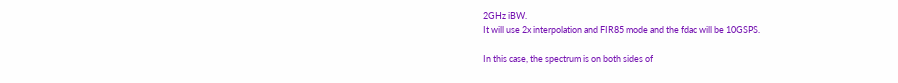2GHz iBW.
It will use 2x interpolation and FIR85 mode and the fdac will be 10GSPS.

In this case, the spectrum is on both sides of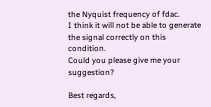the Nyquist frequency of fdac.
I think it will not be able to generate the signal correctly on this condition.
Could you please give me your suggestion?

Best regards,